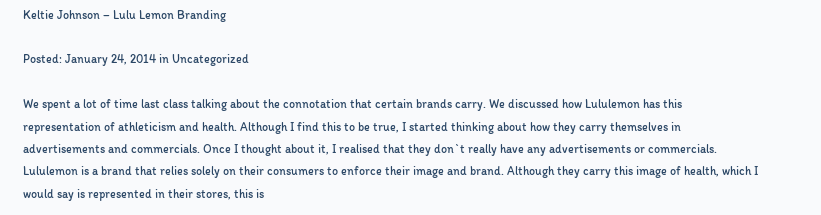Keltie Johnson – Lulu Lemon Branding

Posted: January 24, 2014 in Uncategorized

We spent a lot of time last class talking about the connotation that certain brands carry. We discussed how Lululemon has this representation of athleticism and health. Although I find this to be true, I started thinking about how they carry themselves in advertisements and commercials. Once I thought about it, I realised that they don`t really have any advertisements or commercials. Lululemon is a brand that relies solely on their consumers to enforce their image and brand. Although they carry this image of health, which I would say is represented in their stores, this is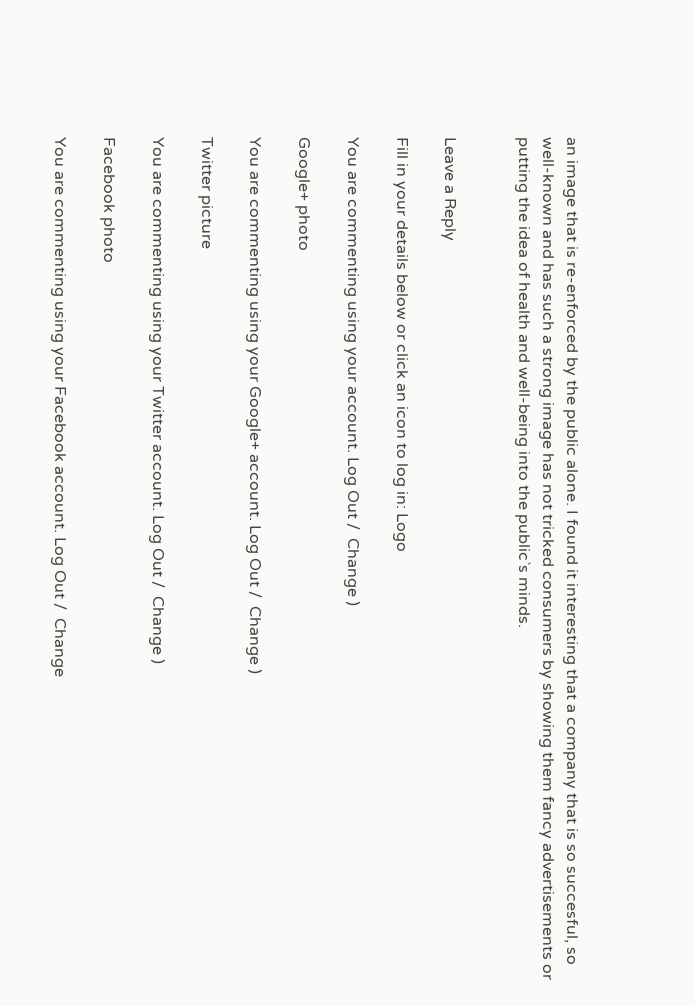an image that is re-enforced by the public alone. I found it interesting that a company that is so succesful, so well-known and has such a strong image has not tricked consumers by showing them fancy advertisements or putting the idea of health and well-being into the public`s minds.


Leave a Reply

Fill in your details below or click an icon to log in: Logo

You are commenting using your account. Log Out /  Change )

Google+ photo

You are commenting using your Google+ account. Log Out /  Change )

Twitter picture

You are commenting using your Twitter account. Log Out /  Change )

Facebook photo

You are commenting using your Facebook account. Log Out /  Change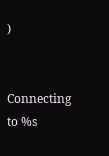)


Connecting to %s